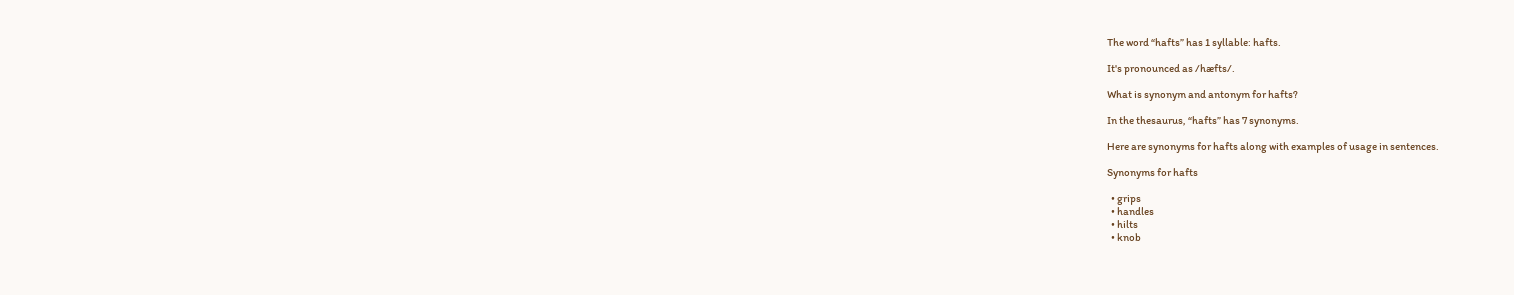The word “hafts” has 1 syllable: hafts.

It's pronounced as /hæfts/.

What is synonym and antonym for hafts?

In the thesaurus, “hafts” has 7 synonyms.

Here are synonyms for hafts along with examples of usage in sentences.

Synonyms for hafts

  • grips
  • handles
  • hilts
  • knob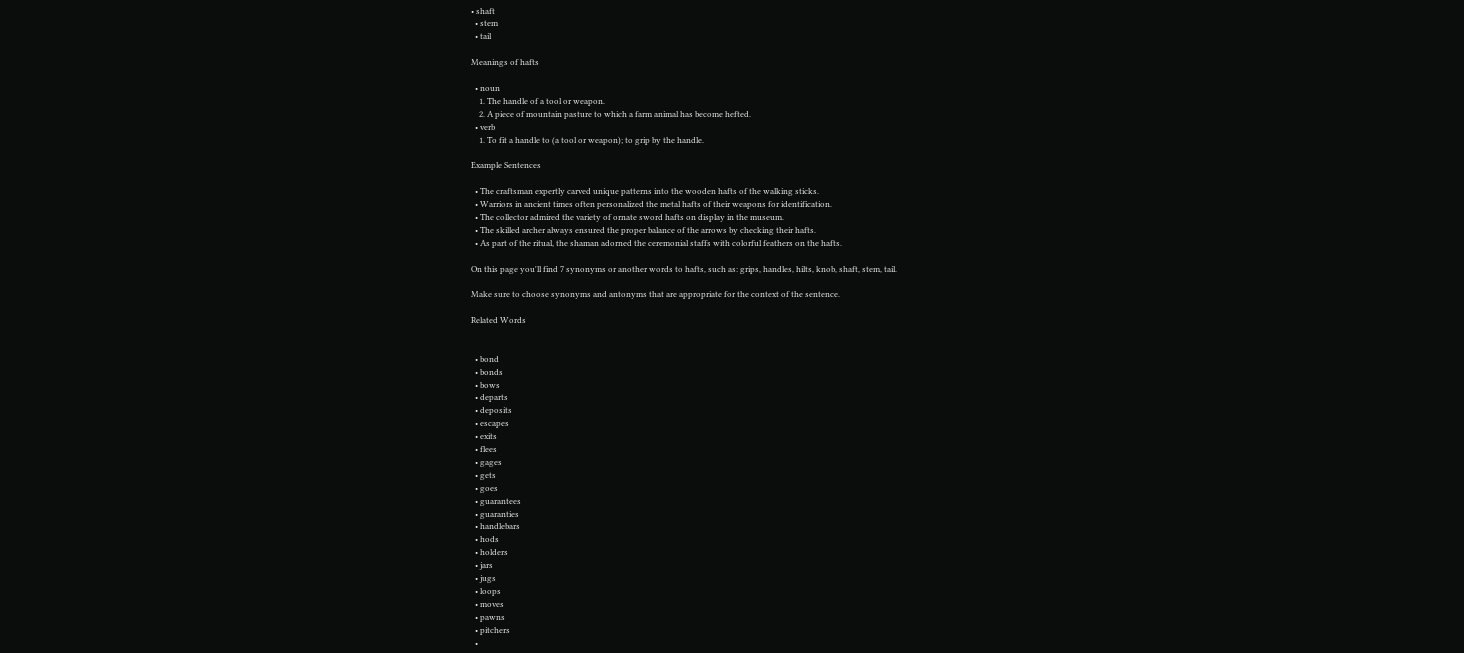• shaft
  • stem
  • tail

Meanings of hafts

  • noun
    1. The handle of a tool or weapon.
    2. A piece of mountain pasture to which a farm animal has become hefted.
  • verb
    1. To fit a handle to (a tool or weapon); to grip by the handle.

Example Sentences

  • The craftsman expertly carved unique patterns into the wooden hafts of the walking sticks.
  • Warriors in ancient times often personalized the metal hafts of their weapons for identification.
  • The collector admired the variety of ornate sword hafts on display in the museum.
  • The skilled archer always ensured the proper balance of the arrows by checking their hafts.
  • As part of the ritual, the shaman adorned the ceremonial staffs with colorful feathers on the hafts.

On this page you'll find 7 synonyms or another words to hafts, such as: grips, handles, hilts, knob, shaft, stem, tail.

Make sure to choose synonyms and antonyms that are appropriate for the context of the sentence.

Related Words


  • bond
  • bonds
  • bows
  • departs
  • deposits
  • escapes
  • exits
  • flees
  • gages
  • gets
  • goes
  • guarantees
  • guaranties
  • handlebars
  • hods
  • holders
  • jars
  • jugs
  • loops
  • moves
  • pawns
  • pitchers
  •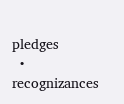pledges
  • recognizances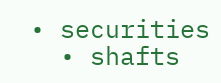• securities
  • shafts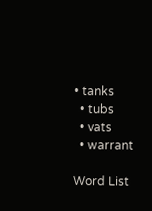• tanks
  • tubs
  • vats
  • warrant

Word List